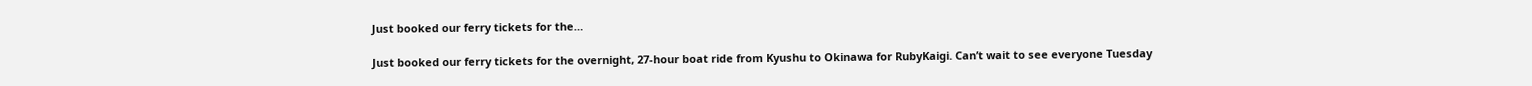Just booked our ferry tickets for the…

Just booked our ferry tickets for the overnight, 27-hour boat ride from Kyushu to Okinawa for RubyKaigi. Can’t wait to see everyone Tuesday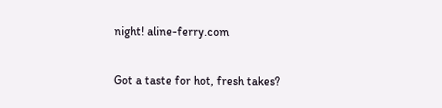night! aline-ferry.com

Got a taste for hot, fresh takes?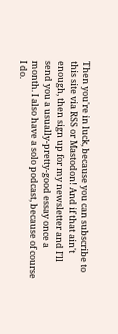Then you're in luck, because you can subscribe to this site via RSS or Mastodon! And if that ain't enough, then sign up for my newsletter and I'll send you a usually-pretty-good essay once a month. I also have a solo podcast, because of course I do.